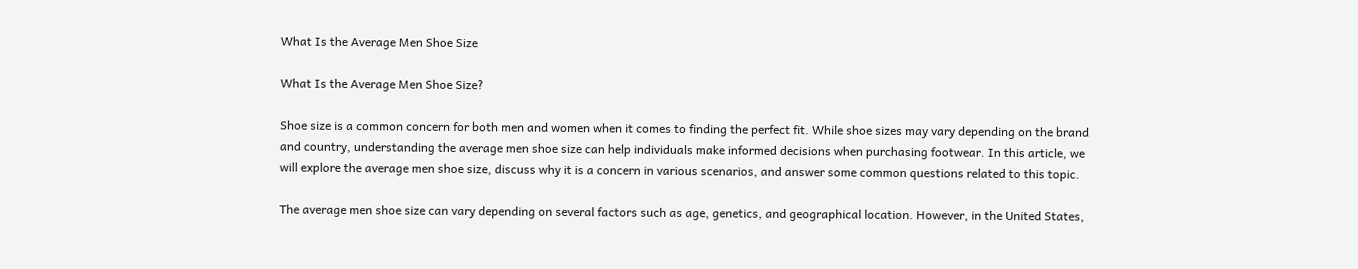What Is the Average Men Shoe Size

What Is the Average Men Shoe Size?

Shoe size is a common concern for both men and women when it comes to finding the perfect fit. While shoe sizes may vary depending on the brand and country, understanding the average men shoe size can help individuals make informed decisions when purchasing footwear. In this article, we will explore the average men shoe size, discuss why it is a concern in various scenarios, and answer some common questions related to this topic.

The average men shoe size can vary depending on several factors such as age, genetics, and geographical location. However, in the United States,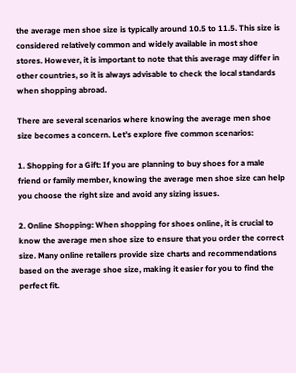the average men shoe size is typically around 10.5 to 11.5. This size is considered relatively common and widely available in most shoe stores. However, it is important to note that this average may differ in other countries, so it is always advisable to check the local standards when shopping abroad.

There are several scenarios where knowing the average men shoe size becomes a concern. Let’s explore five common scenarios:

1. Shopping for a Gift: If you are planning to buy shoes for a male friend or family member, knowing the average men shoe size can help you choose the right size and avoid any sizing issues.

2. Online Shopping: When shopping for shoes online, it is crucial to know the average men shoe size to ensure that you order the correct size. Many online retailers provide size charts and recommendations based on the average shoe size, making it easier for you to find the perfect fit.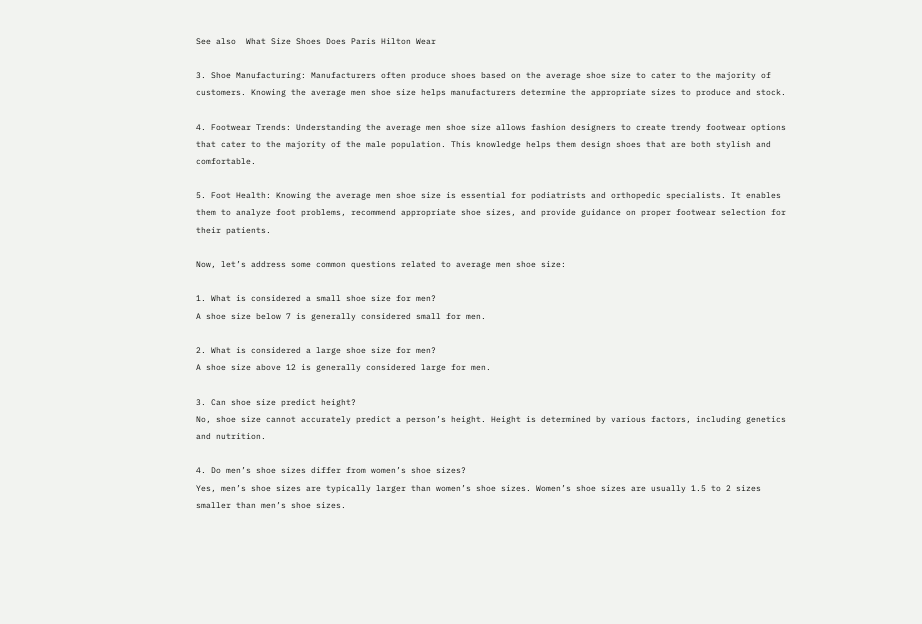See also  What Size Shoes Does Paris Hilton Wear

3. Shoe Manufacturing: Manufacturers often produce shoes based on the average shoe size to cater to the majority of customers. Knowing the average men shoe size helps manufacturers determine the appropriate sizes to produce and stock.

4. Footwear Trends: Understanding the average men shoe size allows fashion designers to create trendy footwear options that cater to the majority of the male population. This knowledge helps them design shoes that are both stylish and comfortable.

5. Foot Health: Knowing the average men shoe size is essential for podiatrists and orthopedic specialists. It enables them to analyze foot problems, recommend appropriate shoe sizes, and provide guidance on proper footwear selection for their patients.

Now, let’s address some common questions related to average men shoe size:

1. What is considered a small shoe size for men?
A shoe size below 7 is generally considered small for men.

2. What is considered a large shoe size for men?
A shoe size above 12 is generally considered large for men.

3. Can shoe size predict height?
No, shoe size cannot accurately predict a person’s height. Height is determined by various factors, including genetics and nutrition.

4. Do men’s shoe sizes differ from women’s shoe sizes?
Yes, men’s shoe sizes are typically larger than women’s shoe sizes. Women’s shoe sizes are usually 1.5 to 2 sizes smaller than men’s shoe sizes.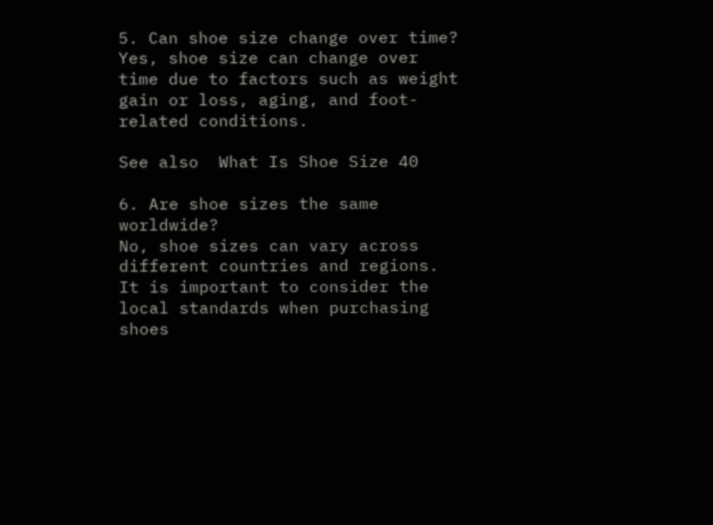5. Can shoe size change over time?
Yes, shoe size can change over time due to factors such as weight gain or loss, aging, and foot-related conditions.

See also  What Is Shoe Size 40

6. Are shoe sizes the same worldwide?
No, shoe sizes can vary across different countries and regions. It is important to consider the local standards when purchasing shoes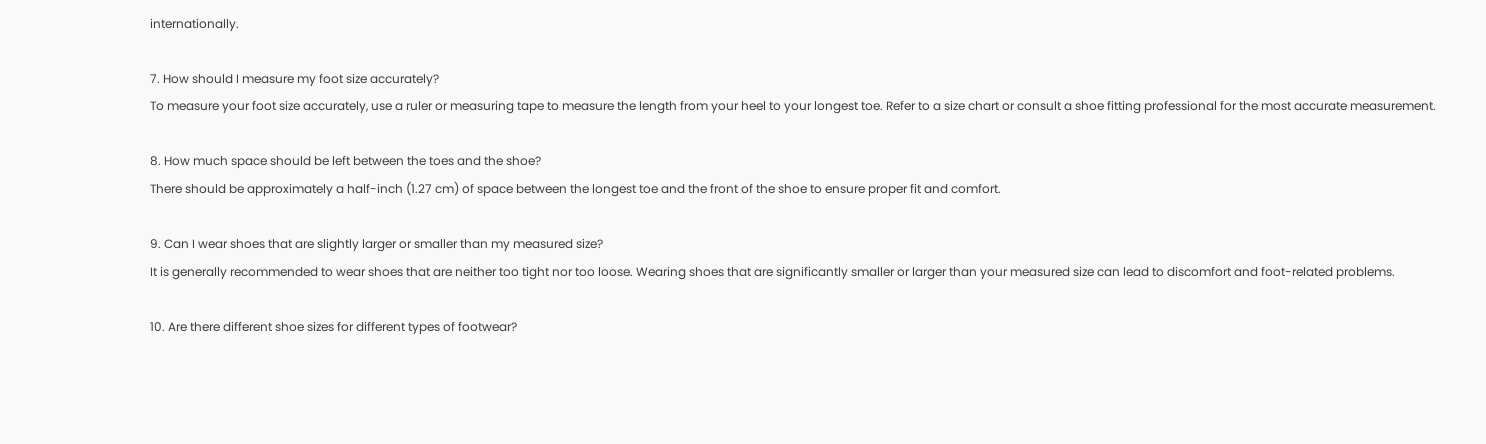internationally.

7. How should I measure my foot size accurately?
To measure your foot size accurately, use a ruler or measuring tape to measure the length from your heel to your longest toe. Refer to a size chart or consult a shoe fitting professional for the most accurate measurement.

8. How much space should be left between the toes and the shoe?
There should be approximately a half-inch (1.27 cm) of space between the longest toe and the front of the shoe to ensure proper fit and comfort.

9. Can I wear shoes that are slightly larger or smaller than my measured size?
It is generally recommended to wear shoes that are neither too tight nor too loose. Wearing shoes that are significantly smaller or larger than your measured size can lead to discomfort and foot-related problems.

10. Are there different shoe sizes for different types of footwear?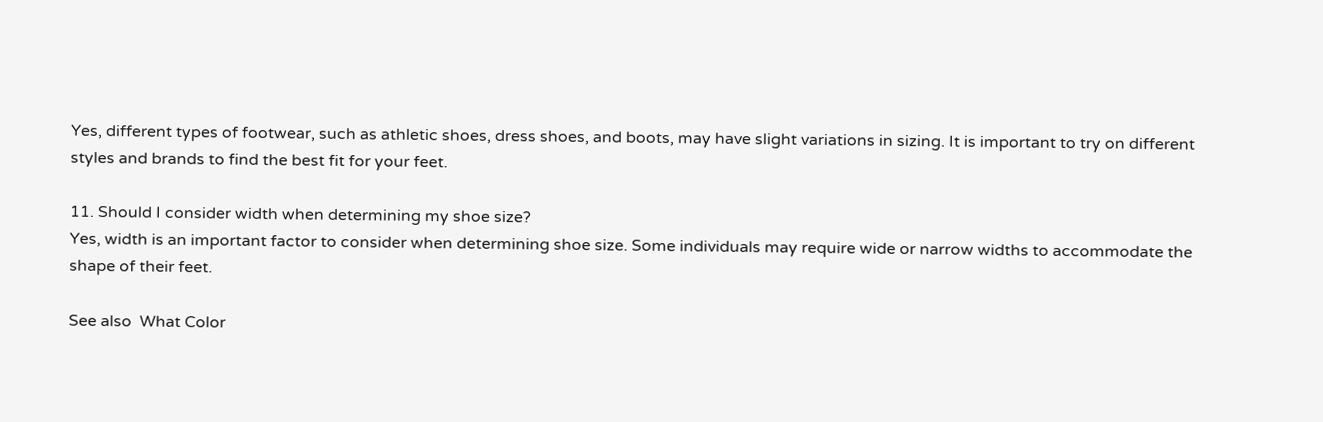Yes, different types of footwear, such as athletic shoes, dress shoes, and boots, may have slight variations in sizing. It is important to try on different styles and brands to find the best fit for your feet.

11. Should I consider width when determining my shoe size?
Yes, width is an important factor to consider when determining shoe size. Some individuals may require wide or narrow widths to accommodate the shape of their feet.

See also  What Color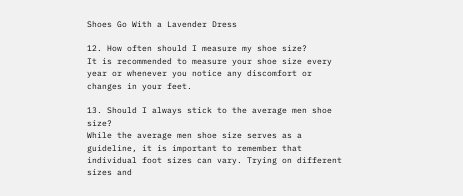Shoes Go With a Lavender Dress

12. How often should I measure my shoe size?
It is recommended to measure your shoe size every year or whenever you notice any discomfort or changes in your feet.

13. Should I always stick to the average men shoe size?
While the average men shoe size serves as a guideline, it is important to remember that individual foot sizes can vary. Trying on different sizes and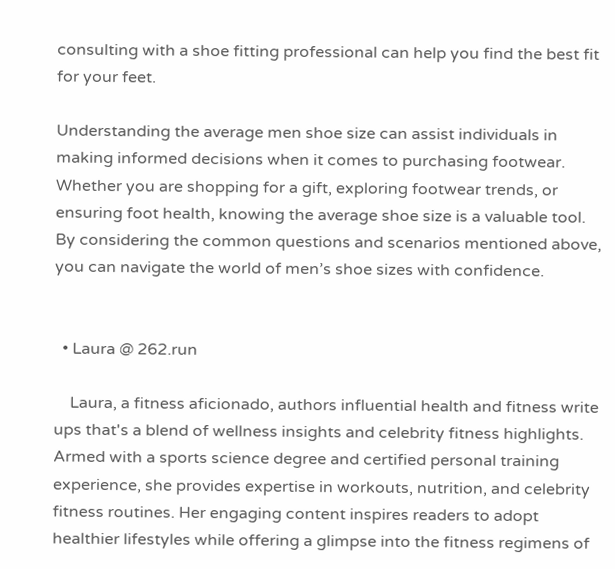consulting with a shoe fitting professional can help you find the best fit for your feet.

Understanding the average men shoe size can assist individuals in making informed decisions when it comes to purchasing footwear. Whether you are shopping for a gift, exploring footwear trends, or ensuring foot health, knowing the average shoe size is a valuable tool. By considering the common questions and scenarios mentioned above, you can navigate the world of men’s shoe sizes with confidence.


  • Laura @ 262.run

    Laura, a fitness aficionado, authors influential health and fitness write ups that's a blend of wellness insights and celebrity fitness highlights. Armed with a sports science degree and certified personal training experience, she provides expertise in workouts, nutrition, and celebrity fitness routines. Her engaging content inspires readers to adopt healthier lifestyles while offering a glimpse into the fitness regimens of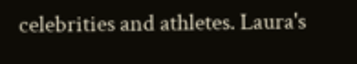celebrities and athletes. Laura's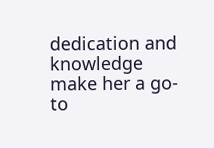dedication and knowledge make her a go-to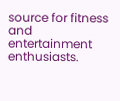source for fitness and entertainment enthusiasts.